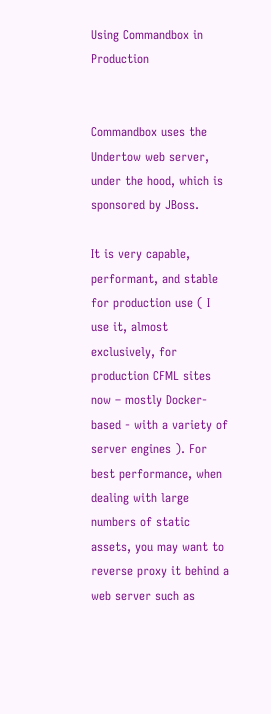Using Commandbox in Production


Commandbox uses the Undertow web server, under the hood, which is sponsored by JBoss.

It is very capable, performant, and stable for production use ( I use it, almost exclusively, for production CFML sites now – mostly Docker-based - with a variety of server engines ). For best performance, when dealing with large numbers of static assets, you may want to reverse proxy it behind a web server such as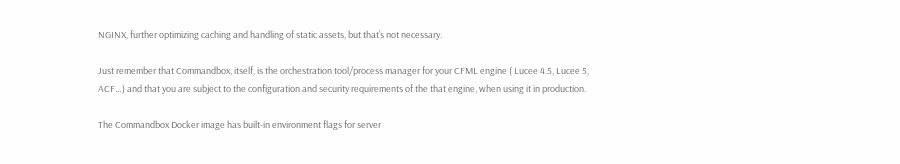NGINX, further optimizing caching and handling of static assets, but that’s not necessary.

Just remember that Commandbox, itself, is the orchestration tool/process manager for your CFML engine ( Lucee 4.5, Lucee 5, ACF…) and that you are subject to the configuration and security requirements of the that engine, when using it in production.

The Commandbox Docker image has built-in environment flags for server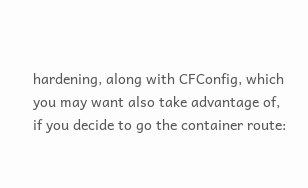hardening, along with CFConfig, which you may want also take advantage of, if you decide to go the container route: